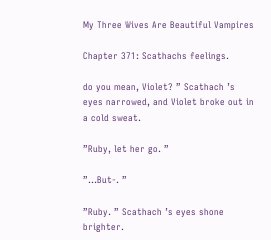My Three Wives Are Beautiful Vampires

Chapter 371: Scathachs feelings.

do you mean, Violet? ” Scathach ’s eyes narrowed, and Violet broke out in a cold sweat.

”Ruby, let her go. ”

”…But-. ”

”Ruby. ” Scathach ’s eyes shone brighter.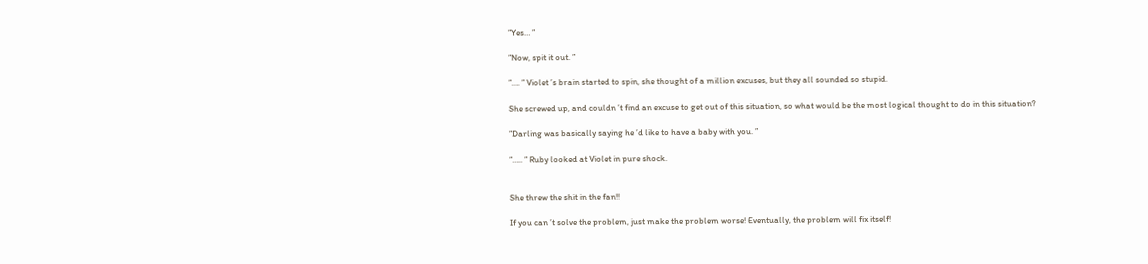”Yes… ”

”Now, spit it out. ”

”…. ” Violet ’s brain started to spin, she thought of a million excuses, but they all sounded so stupid.

She screwed up, and couldn ’t find an excuse to get out of this situation, so what would be the most logical thought to do in this situation?

”Darling was basically saying he ’d like to have a baby with you. ”

”….. ” Ruby looked at Violet in pure shock.


She threw the shit in the fan!!

If you can ’t solve the problem, just make the problem worse! Eventually, the problem will fix itself!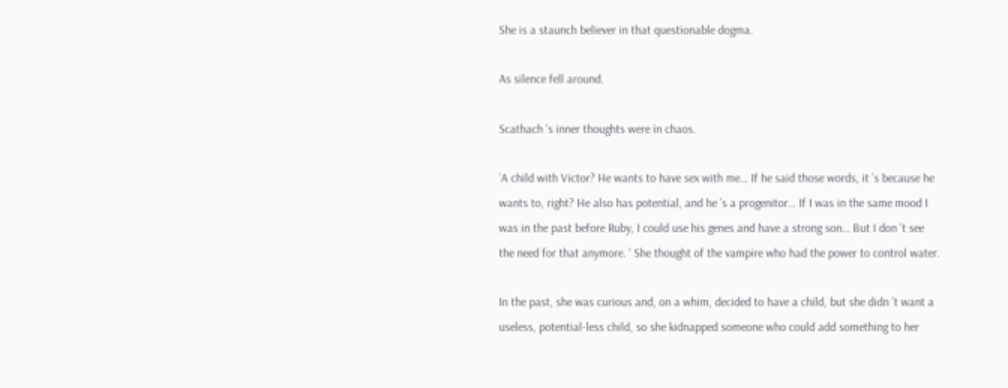She is a staunch believer in that questionable dogma.

As silence fell around.

Scathach ’s inner thoughts were in chaos.

’A child with Victor? He wants to have sex with me… If he said those words, it ’s because he wants to, right? He also has potential, and he ’s a progenitor… If I was in the same mood I was in the past before Ruby, I could use his genes and have a strong son… But I don ’t see the need for that anymore. ’ She thought of the vampire who had the power to control water.

In the past, she was curious and, on a whim, decided to have a child, but she didn ’t want a useless, potential-less child, so she kidnapped someone who could add something to her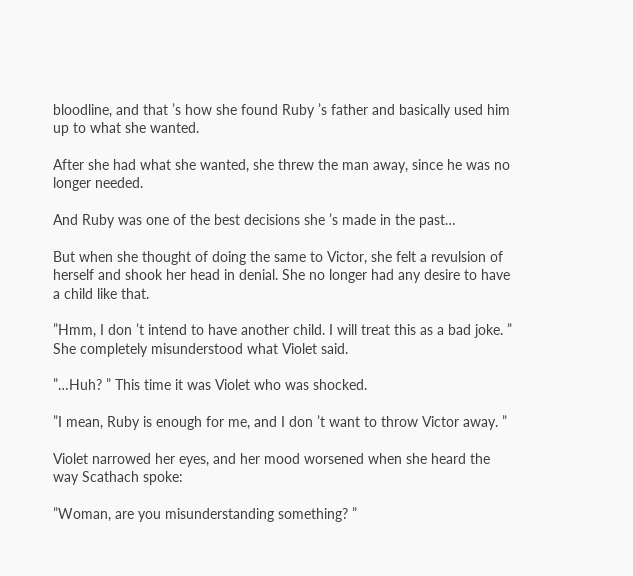bloodline, and that ’s how she found Ruby ’s father and basically used him up to what she wanted.

After she had what she wanted, she threw the man away, since he was no longer needed.

And Ruby was one of the best decisions she ’s made in the past…

But when she thought of doing the same to Victor, she felt a revulsion of herself and shook her head in denial. She no longer had any desire to have a child like that.

”Hmm, I don ’t intend to have another child. I will treat this as a bad joke. ” She completely misunderstood what Violet said.

”…Huh? ” This time it was Violet who was shocked.

”I mean, Ruby is enough for me, and I don ’t want to throw Victor away. ”

Violet narrowed her eyes, and her mood worsened when she heard the way Scathach spoke:

”Woman, are you misunderstanding something? ”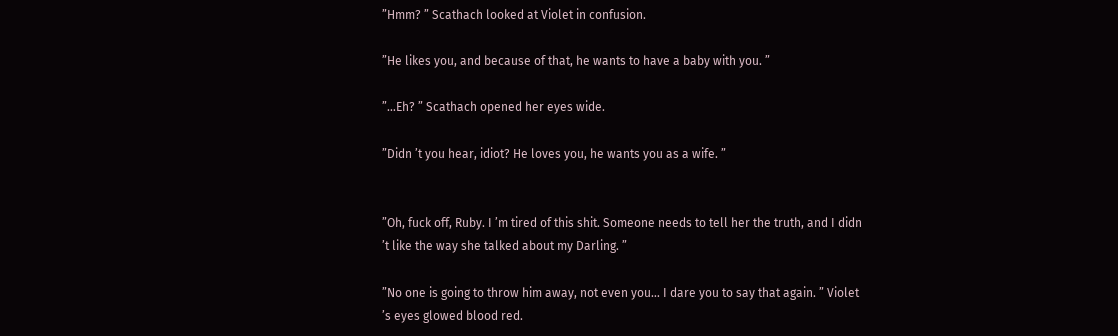”Hmm? ” Scathach looked at Violet in confusion.

”He likes you, and because of that, he wants to have a baby with you. ”

”…Eh? ” Scathach opened her eyes wide.

”Didn ’t you hear, idiot? He loves you, he wants you as a wife. ”


”Oh, fuck off, Ruby. I ’m tired of this shit. Someone needs to tell her the truth, and I didn ’t like the way she talked about my Darling. ”

”No one is going to throw him away, not even you… I dare you to say that again. ” Violet ’s eyes glowed blood red.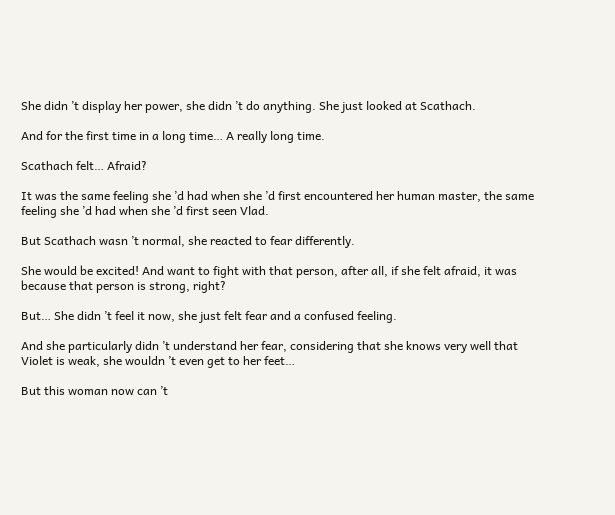She didn ’t display her power, she didn ’t do anything. She just looked at Scathach.

And for the first time in a long time… A really long time.

Scathach felt… Afraid?

It was the same feeling she ’d had when she ’d first encountered her human master, the same feeling she ’d had when she ’d first seen Vlad.

But Scathach wasn ’t normal, she reacted to fear differently.

She would be excited! And want to fight with that person, after all, if she felt afraid, it was because that person is strong, right?

But… She didn ’t feel it now, she just felt fear and a confused feeling.

And she particularly didn ’t understand her fear, considering that she knows very well that Violet is weak, she wouldn ’t even get to her feet…

But this woman now can ’t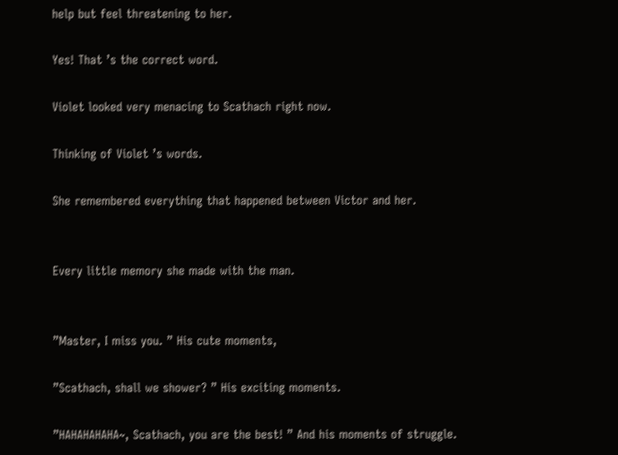help but feel threatening to her.

Yes! That ’s the correct word.

Violet looked very menacing to Scathach right now.

Thinking of Violet ’s words.

She remembered everything that happened between Victor and her.


Every little memory she made with the man.


”Master, I miss you. ” His cute moments,

”Scathach, shall we shower? ” His exciting moments.

”HAHAHAHAHA~, Scathach, you are the best! ” And his moments of struggle.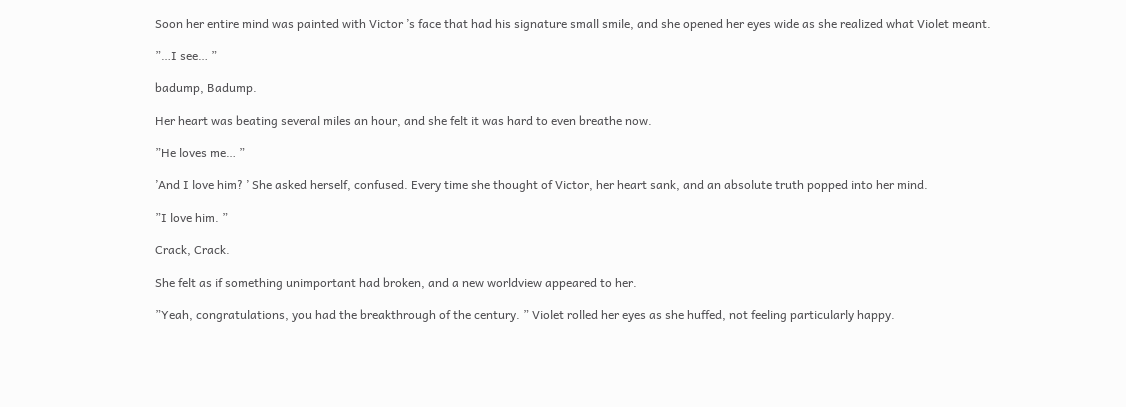Soon her entire mind was painted with Victor ’s face that had his signature small smile, and she opened her eyes wide as she realized what Violet meant.

”…I see… ”

badump, Badump.

Her heart was beating several miles an hour, and she felt it was hard to even breathe now.

”He loves me… ”

’And I love him? ’ She asked herself, confused. Every time she thought of Victor, her heart sank, and an absolute truth popped into her mind.

”I love him. ”

Crack, Crack.

She felt as if something unimportant had broken, and a new worldview appeared to her.

”Yeah, congratulations, you had the breakthrough of the century. ” Violet rolled her eyes as she huffed, not feeling particularly happy.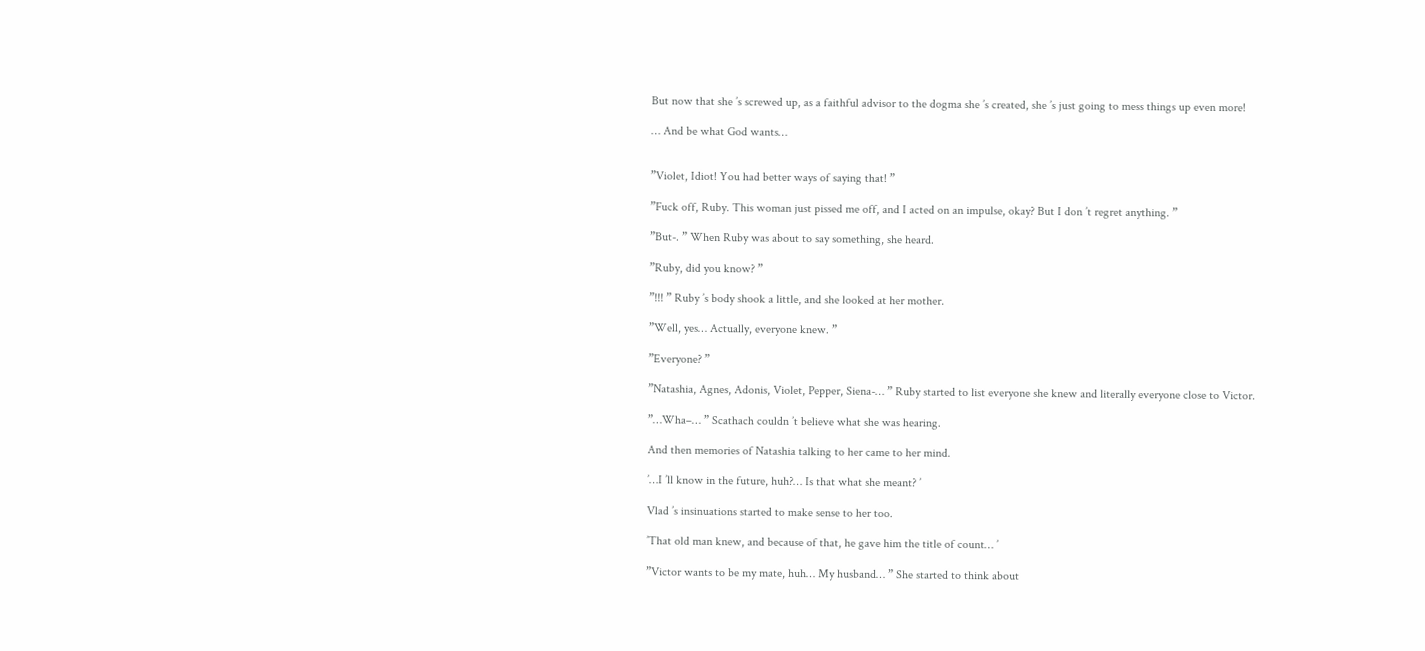But now that she ’s screwed up, as a faithful advisor to the dogma she ’s created, she ’s just going to mess things up even more!

… And be what God wants…


”Violet, Idiot! You had better ways of saying that! ”

”Fuck off, Ruby. This woman just pissed me off, and I acted on an impulse, okay? But I don ’t regret anything. ”

”But-. ” When Ruby was about to say something, she heard.

”Ruby, did you know? ”

”!!! ” Ruby ’s body shook a little, and she looked at her mother.

”Well, yes… Actually, everyone knew. ”

”Everyone? ”

”Natashia, Agnes, Adonis, Violet, Pepper, Siena-… ” Ruby started to list everyone she knew and literally everyone close to Victor.

”…Wha–… ” Scathach couldn ’t believe what she was hearing.

And then memories of Natashia talking to her came to her mind.

’…I ’ll know in the future, huh?… Is that what she meant? ’

Vlad ’s insinuations started to make sense to her too.

’That old man knew, and because of that, he gave him the title of count… ’

”Victor wants to be my mate, huh… My husband… ” She started to think about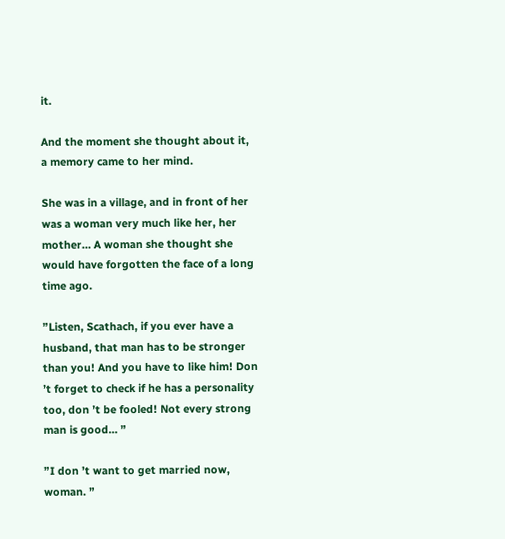it.

And the moment she thought about it, a memory came to her mind.

She was in a village, and in front of her was a woman very much like her, her mother… A woman she thought she would have forgotten the face of a long time ago.

”Listen, Scathach, if you ever have a husband, that man has to be stronger than you! And you have to like him! Don ’t forget to check if he has a personality too, don ’t be fooled! Not every strong man is good… ”

”I don ’t want to get married now, woman. ”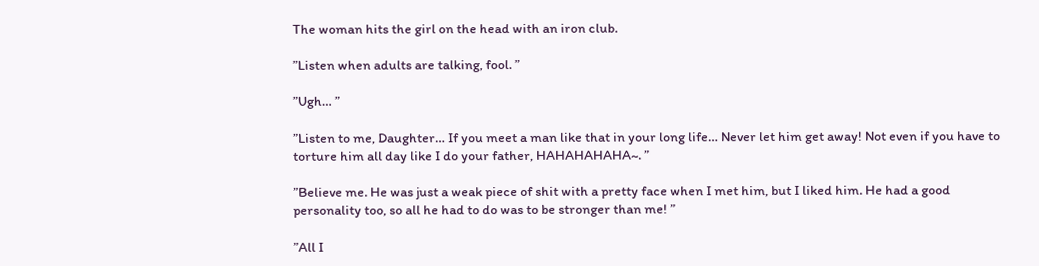The woman hits the girl on the head with an iron club.

”Listen when adults are talking, fool. ”

”Ugh… ”

”Listen to me, Daughter… If you meet a man like that in your long life… Never let him get away! Not even if you have to torture him all day like I do your father, HAHAHAHAHA~. ”

”Believe me. He was just a weak piece of shit with a pretty face when I met him, but I liked him. He had a good personality too, so all he had to do was to be stronger than me! ”

”All I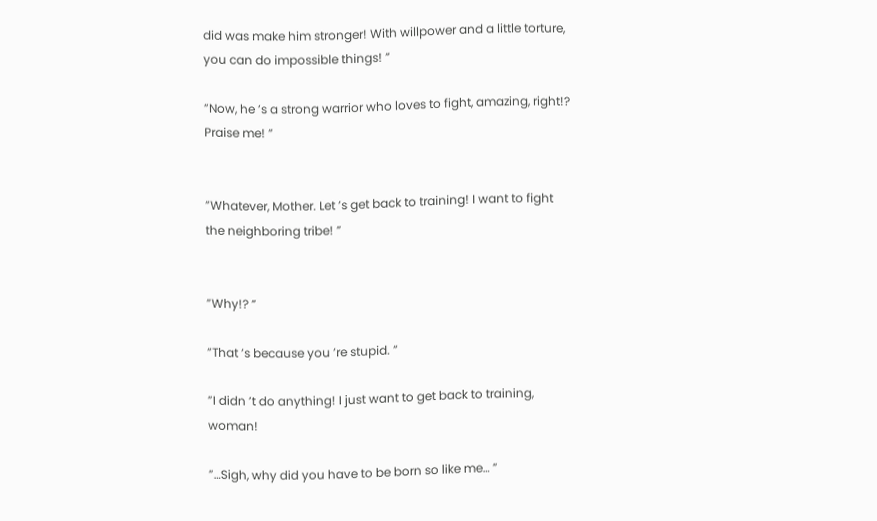did was make him stronger! With willpower and a little torture, you can do impossible things! ”

”Now, he ’s a strong warrior who loves to fight, amazing, right!? Praise me! ”


”Whatever, Mother. Let ’s get back to training! I want to fight the neighboring tribe! ”


”Why!? ”

”That ’s because you ’re stupid. ”

”I didn ’t do anything! I just want to get back to training, woman!

”…Sigh, why did you have to be born so like me… ”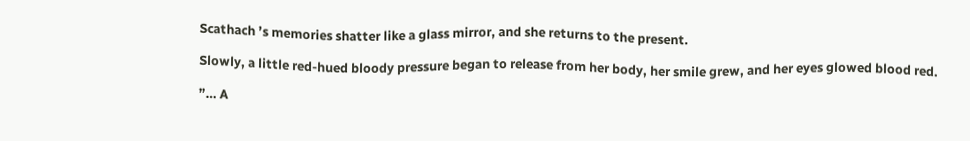Scathach ’s memories shatter like a glass mirror, and she returns to the present.

Slowly, a little red-hued bloody pressure began to release from her body, her smile grew, and her eyes glowed blood red.

”… A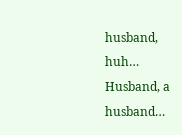husband, huh… Husband, a husband…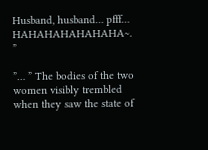Husband, husband… pfff… HAHAHAHAHAHAHA~. ”

”… ” The bodies of the two women visibly trembled when they saw the state of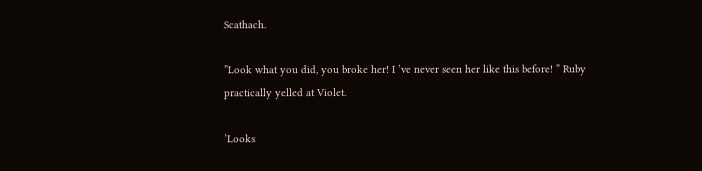Scathach.

”Look what you did, you broke her! I ’ve never seen her like this before! ” Ruby practically yelled at Violet.

’Looks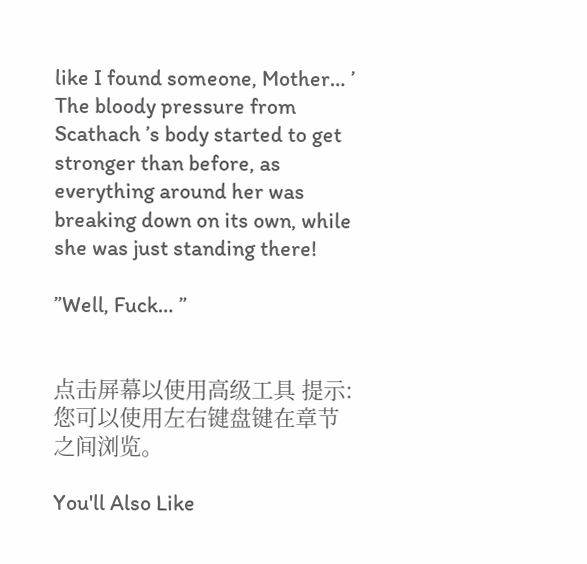like I found someone, Mother… ’ The bloody pressure from Scathach ’s body started to get stronger than before, as everything around her was breaking down on its own, while she was just standing there!

”Well, Fuck… ”


点击屏幕以使用高级工具 提示:您可以使用左右键盘键在章节之间浏览。

You'll Also Like